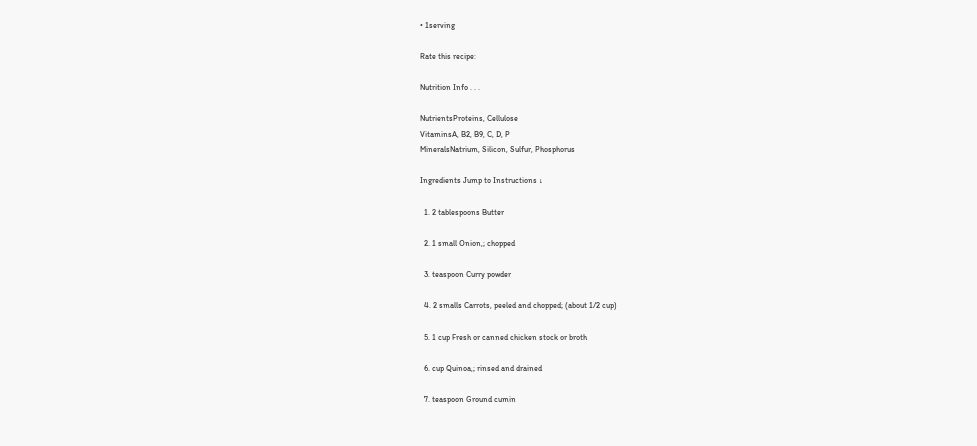• 1serving

Rate this recipe:

Nutrition Info . . .

NutrientsProteins, Cellulose
VitaminsA, B2, B9, C, D, P
MineralsNatrium, Silicon, Sulfur, Phosphorus

Ingredients Jump to Instructions ↓

  1. 2 tablespoons Butter

  2. 1 small Onion,; chopped

  3. teaspoon Curry powder

  4. 2 smalls Carrots, peeled and chopped; (about 1/2 cup)

  5. 1 cup Fresh or canned chicken stock or broth

  6. cup Quinoa,; rinsed and drained

  7. teaspoon Ground cumin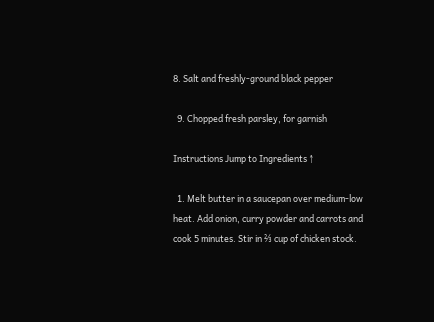8. Salt and freshly-ground black pepper

  9. Chopped fresh parsley, for garnish

Instructions Jump to Ingredients ↑

  1. Melt butter in a saucepan over medium-low heat. Add onion, curry powder and carrots and cook 5 minutes. Stir in ⅔ cup of chicken stock.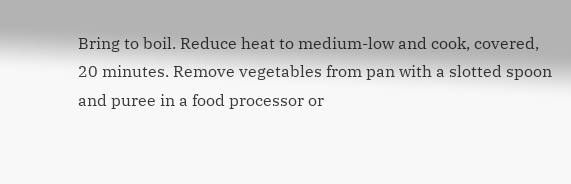Bring to boil. Reduce heat to medium-low and cook, covered, 20 minutes. Remove vegetables from pan with a slotted spoon and puree in a food processor or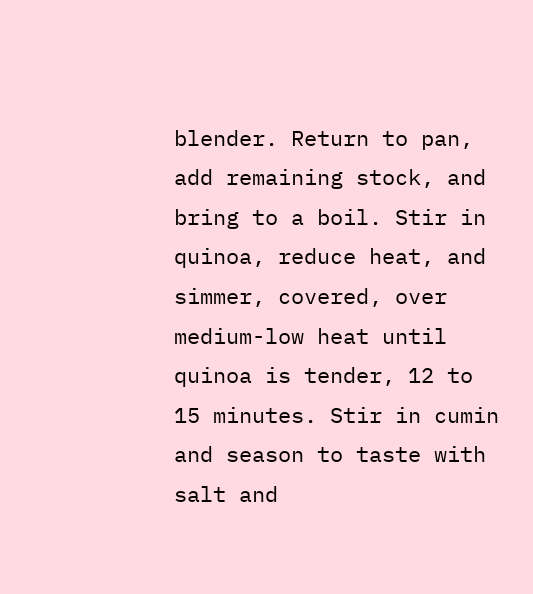blender. Return to pan, add remaining stock, and bring to a boil. Stir in quinoa, reduce heat, and simmer, covered, over medium-low heat until quinoa is tender, 12 to 15 minutes. Stir in cumin and season to taste with salt and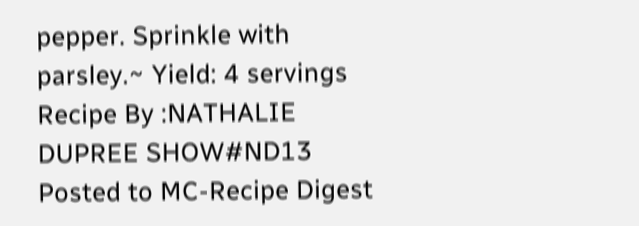pepper. Sprinkle with parsley.~ Yield: 4 servings Recipe By :NATHALIE DUPREE SHOW#ND13 Posted to MC-Recipe Digest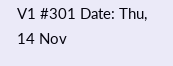V1 #301 Date: Thu, 14 Nov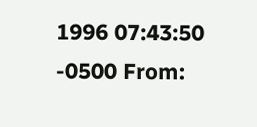1996 07:43:50 -0500 From: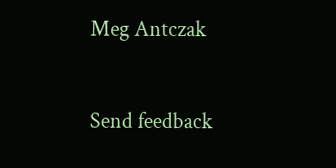Meg Antczak


Send feedback